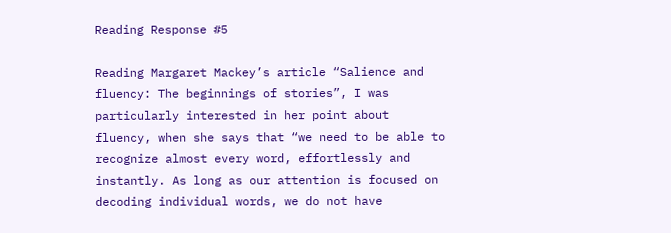Reading Response #5

Reading Margaret Mackey’s article “Salience and fluency: The beginnings of stories”, I was particularly interested in her point about fluency, when she says that “we need to be able to recognize almost every word, effortlessly and instantly. As long as our attention is focused on decoding individual words, we do not have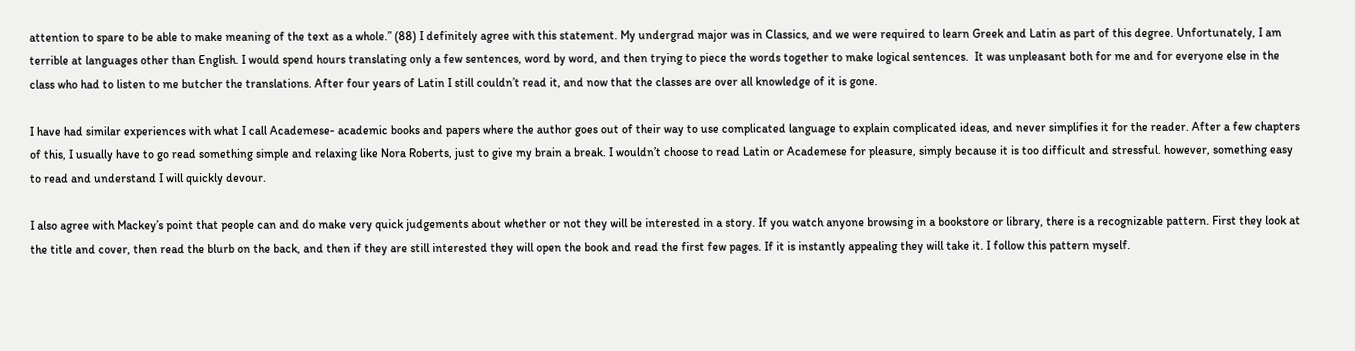attention to spare to be able to make meaning of the text as a whole.” (88) I definitely agree with this statement. My undergrad major was in Classics, and we were required to learn Greek and Latin as part of this degree. Unfortunately, I am terrible at languages other than English. I would spend hours translating only a few sentences, word by word, and then trying to piece the words together to make logical sentences.  It was unpleasant both for me and for everyone else in the class who had to listen to me butcher the translations. After four years of Latin I still couldn’t read it, and now that the classes are over all knowledge of it is gone.

I have had similar experiences with what I call Academese- academic books and papers where the author goes out of their way to use complicated language to explain complicated ideas, and never simplifies it for the reader. After a few chapters of this, I usually have to go read something simple and relaxing like Nora Roberts, just to give my brain a break. I wouldn’t choose to read Latin or Academese for pleasure, simply because it is too difficult and stressful. however, something easy to read and understand I will quickly devour.

I also agree with Mackey’s point that people can and do make very quick judgements about whether or not they will be interested in a story. If you watch anyone browsing in a bookstore or library, there is a recognizable pattern. First they look at the title and cover, then read the blurb on the back, and then if they are still interested they will open the book and read the first few pages. If it is instantly appealing they will take it. I follow this pattern myself.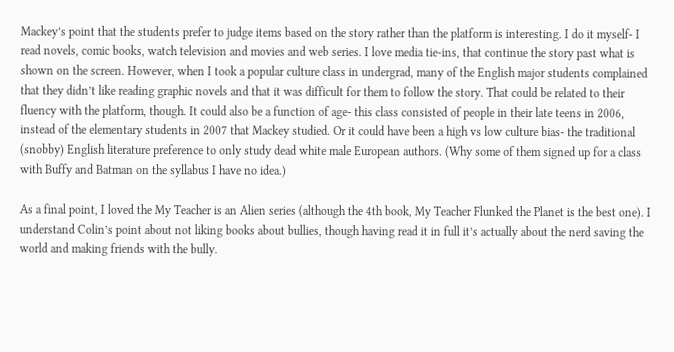Mackey’s point that the students prefer to judge items based on the story rather than the platform is interesting. I do it myself- I read novels, comic books, watch television and movies and web series. I love media tie-ins, that continue the story past what is shown on the screen. However, when I took a popular culture class in undergrad, many of the English major students complained that they didn’t like reading graphic novels and that it was difficult for them to follow the story. That could be related to their fluency with the platform, though. It could also be a function of age- this class consisted of people in their late teens in 2006, instead of the elementary students in 2007 that Mackey studied. Or it could have been a high vs low culture bias- the traditional (snobby) English literature preference to only study dead white male European authors. (Why some of them signed up for a class with Buffy and Batman on the syllabus I have no idea.)

As a final point, I loved the My Teacher is an Alien series (although the 4th book, My Teacher Flunked the Planet is the best one). I understand Colin’s point about not liking books about bullies, though having read it in full it’s actually about the nerd saving the world and making friends with the bully.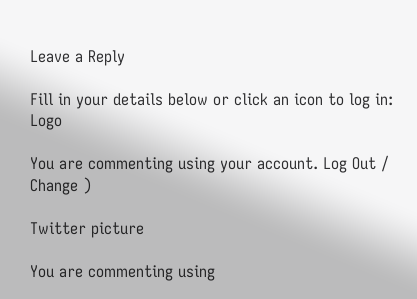Leave a Reply

Fill in your details below or click an icon to log in: Logo

You are commenting using your account. Log Out / Change )

Twitter picture

You are commenting using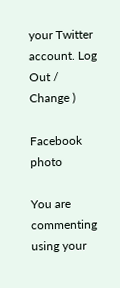your Twitter account. Log Out / Change )

Facebook photo

You are commenting using your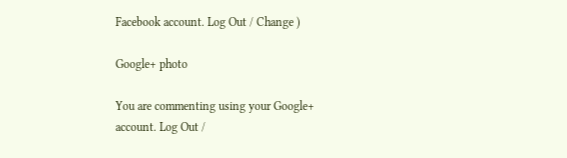Facebook account. Log Out / Change )

Google+ photo

You are commenting using your Google+ account. Log Out /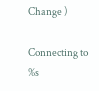Change )

Connecting to %s